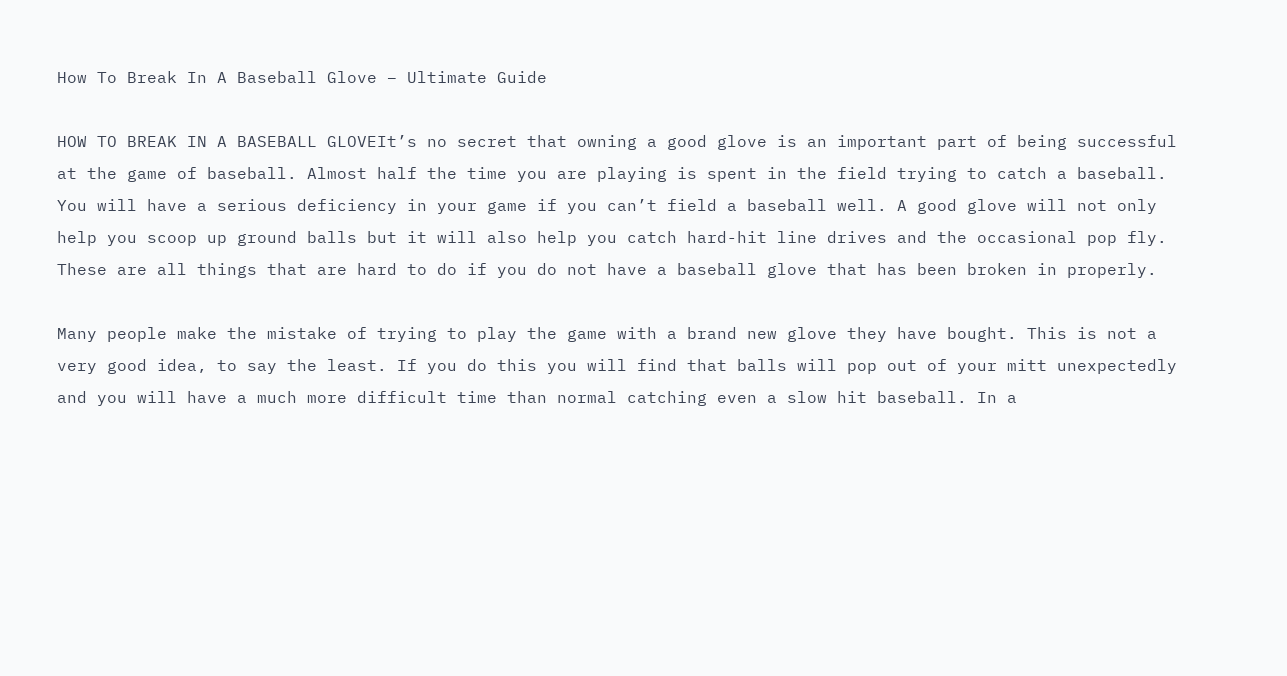How To Break In A Baseball Glove – Ultimate Guide

HOW TO BREAK IN A BASEBALL GLOVEIt’s no secret that owning a good glove is an important part of being successful at the game of baseball. Almost half the time you are playing is spent in the field trying to catch a baseball. You will have a serious deficiency in your game if you can’t field a baseball well. A good glove will not only help you scoop up ground balls but it will also help you catch hard-hit line drives and the occasional pop fly. These are all things that are hard to do if you do not have a baseball glove that has been broken in properly.

Many people make the mistake of trying to play the game with a brand new glove they have bought. This is not a very good idea, to say the least. If you do this you will find that balls will pop out of your mitt unexpectedly and you will have a much more difficult time than normal catching even a slow hit baseball. In a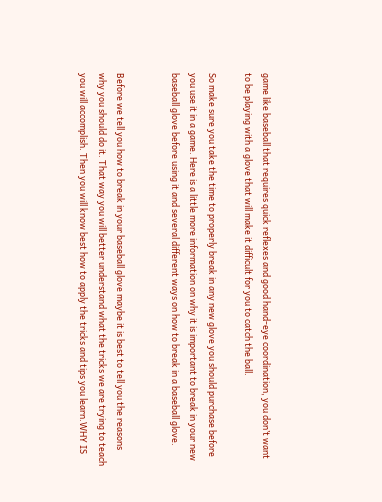game like baseball that requires quick reflexes and good hand-eye coordination, you don’t want to be playing with a glove that will make it difficult for you to catch the ball.

So make sure you take the time to properly break in any new glove you should purchase before you use it in a game. Here is a little more information on why it is important to break in your new baseball glove before using it and several different ways on how to break in a baseball glove.


Before we tell you how to break in your baseball glove maybe it is best to tell you the reasons why you should do it. That way you will better understand what the tricks we are trying to teach you will accomplish. Then you will know best how to apply the tricks and tips you learn.WHY IS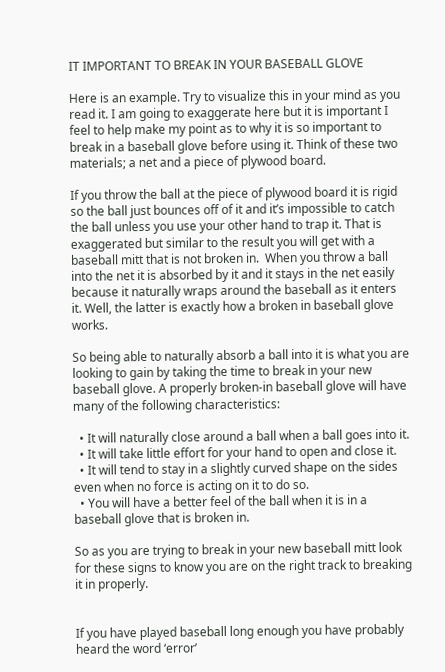IT IMPORTANT TO BREAK IN YOUR BASEBALL GLOVE

Here is an example. Try to visualize this in your mind as you read it. I am going to exaggerate here but it is important I feel to help make my point as to why it is so important to break in a baseball glove before using it. Think of these two materials; a net and a piece of plywood board.

If you throw the ball at the piece of plywood board it is rigid so the ball just bounces off of it and it’s impossible to catch the ball unless you use your other hand to trap it. That is exaggerated but similar to the result you will get with a baseball mitt that is not broken in.  When you throw a ball into the net it is absorbed by it and it stays in the net easily because it naturally wraps around the baseball as it enters it. Well, the latter is exactly how a broken in baseball glove works.

So being able to naturally absorb a ball into it is what you are looking to gain by taking the time to break in your new baseball glove. A properly broken-in baseball glove will have many of the following characteristics:

  • It will naturally close around a ball when a ball goes into it.
  • It will take little effort for your hand to open and close it.
  • It will tend to stay in a slightly curved shape on the sides even when no force is acting on it to do so.
  • You will have a better feel of the ball when it is in a baseball glove that is broken in.

So as you are trying to break in your new baseball mitt look for these signs to know you are on the right track to breaking it in properly.


If you have played baseball long enough you have probably heard the word ‘error’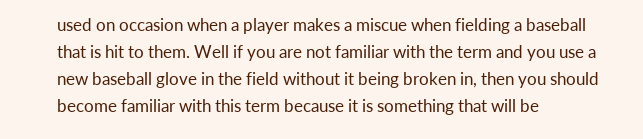used on occasion when a player makes a miscue when fielding a baseball that is hit to them. Well if you are not familiar with the term and you use a new baseball glove in the field without it being broken in, then you should become familiar with this term because it is something that will be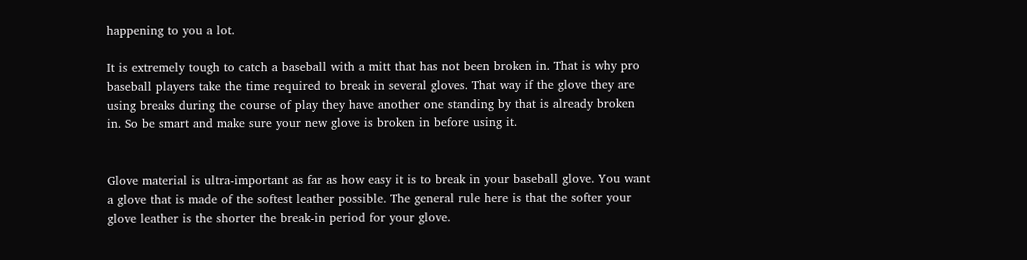happening to you a lot.

It is extremely tough to catch a baseball with a mitt that has not been broken in. That is why pro baseball players take the time required to break in several gloves. That way if the glove they are using breaks during the course of play they have another one standing by that is already broken in. So be smart and make sure your new glove is broken in before using it.


Glove material is ultra-important as far as how easy it is to break in your baseball glove. You want a glove that is made of the softest leather possible. The general rule here is that the softer your glove leather is the shorter the break-in period for your glove.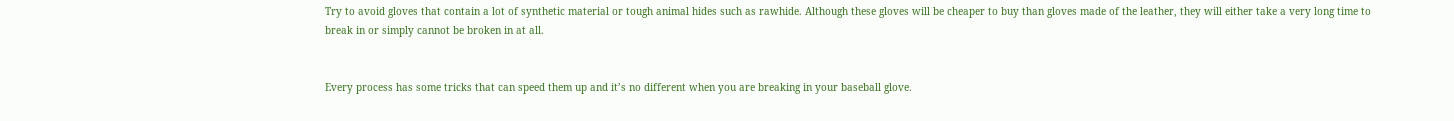Try to avoid gloves that contain a lot of synthetic material or tough animal hides such as rawhide. Although these gloves will be cheaper to buy than gloves made of the leather, they will either take a very long time to break in or simply cannot be broken in at all.


Every process has some tricks that can speed them up and it’s no different when you are breaking in your baseball glove.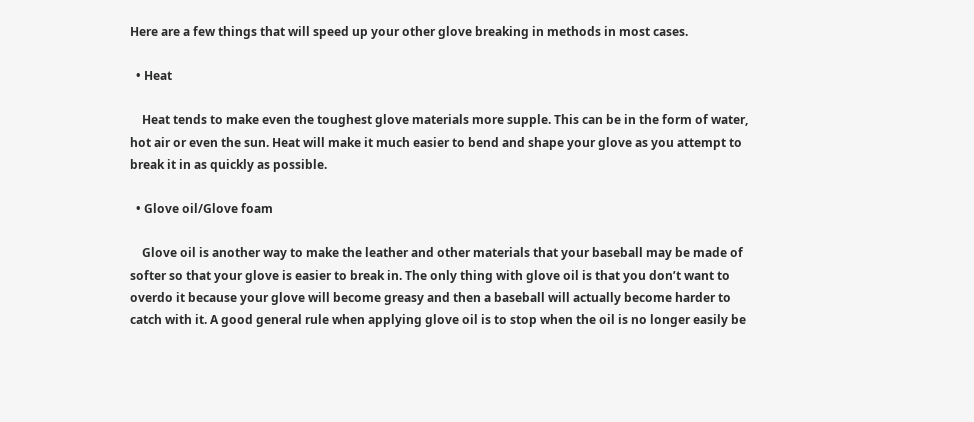Here are a few things that will speed up your other glove breaking in methods in most cases.

  • Heat

    Heat tends to make even the toughest glove materials more supple. This can be in the form of water, hot air or even the sun. Heat will make it much easier to bend and shape your glove as you attempt to break it in as quickly as possible.

  • Glove oil/Glove foam

    Glove oil is another way to make the leather and other materials that your baseball may be made of softer so that your glove is easier to break in. The only thing with glove oil is that you don’t want to overdo it because your glove will become greasy and then a baseball will actually become harder to catch with it. A good general rule when applying glove oil is to stop when the oil is no longer easily be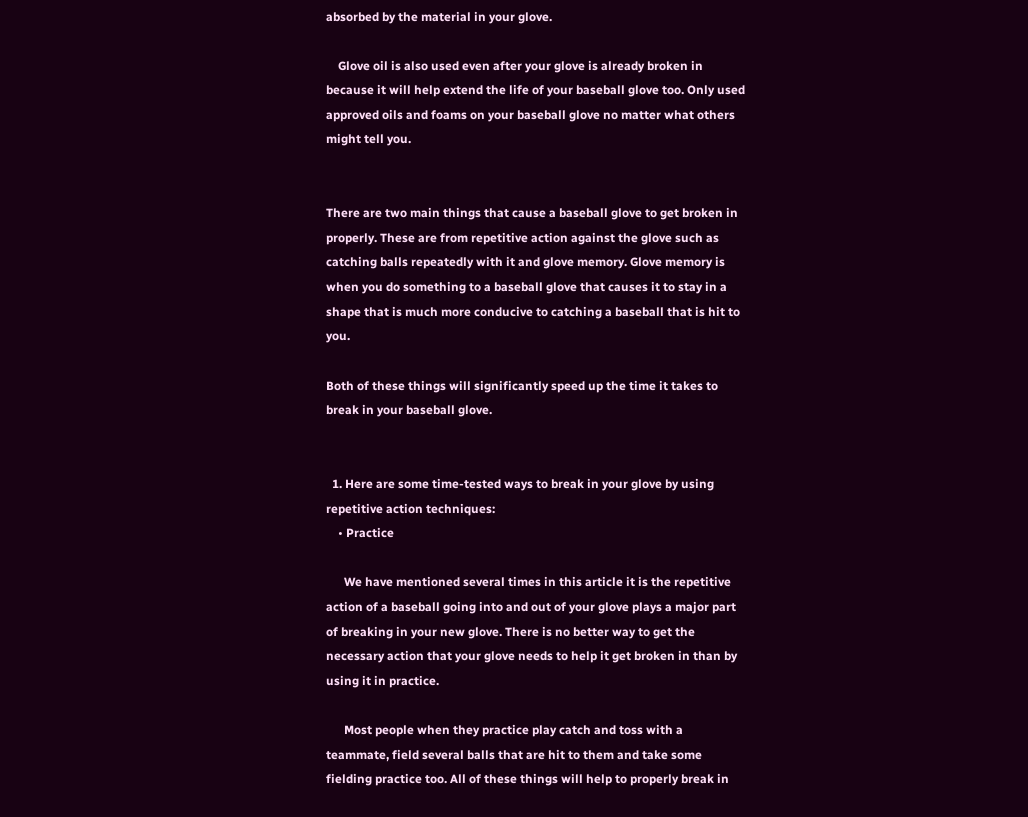absorbed by the material in your glove.

    Glove oil is also used even after your glove is already broken in because it will help extend the life of your baseball glove too. Only used approved oils and foams on your baseball glove no matter what others might tell you.


There are two main things that cause a baseball glove to get broken in properly. These are from repetitive action against the glove such as catching balls repeatedly with it and glove memory. Glove memory is when you do something to a baseball glove that causes it to stay in a shape that is much more conducive to catching a baseball that is hit to you.

Both of these things will significantly speed up the time it takes to break in your baseball glove.


  1. Here are some time-tested ways to break in your glove by using repetitive action techniques:
    • Practice

      We have mentioned several times in this article it is the repetitive action of a baseball going into and out of your glove plays a major part of breaking in your new glove. There is no better way to get the necessary action that your glove needs to help it get broken in than by using it in practice.

      Most people when they practice play catch and toss with a teammate, field several balls that are hit to them and take some fielding practice too. All of these things will help to properly break in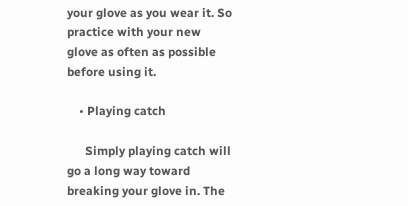your glove as you wear it. So practice with your new glove as often as possible before using it.

    • Playing catch

      Simply playing catch will go a long way toward breaking your glove in. The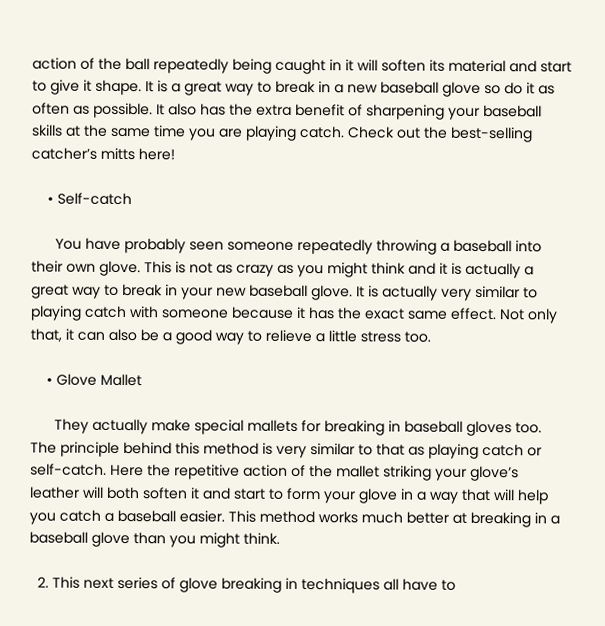action of the ball repeatedly being caught in it will soften its material and start to give it shape. It is a great way to break in a new baseball glove so do it as often as possible. It also has the extra benefit of sharpening your baseball skills at the same time you are playing catch. Check out the best-selling catcher’s mitts here!

    • Self-catch

      You have probably seen someone repeatedly throwing a baseball into their own glove. This is not as crazy as you might think and it is actually a great way to break in your new baseball glove. It is actually very similar to playing catch with someone because it has the exact same effect. Not only that, it can also be a good way to relieve a little stress too.

    • Glove Mallet

      They actually make special mallets for breaking in baseball gloves too. The principle behind this method is very similar to that as playing catch or self-catch. Here the repetitive action of the mallet striking your glove’s leather will both soften it and start to form your glove in a way that will help you catch a baseball easier. This method works much better at breaking in a baseball glove than you might think.

  2. This next series of glove breaking in techniques all have to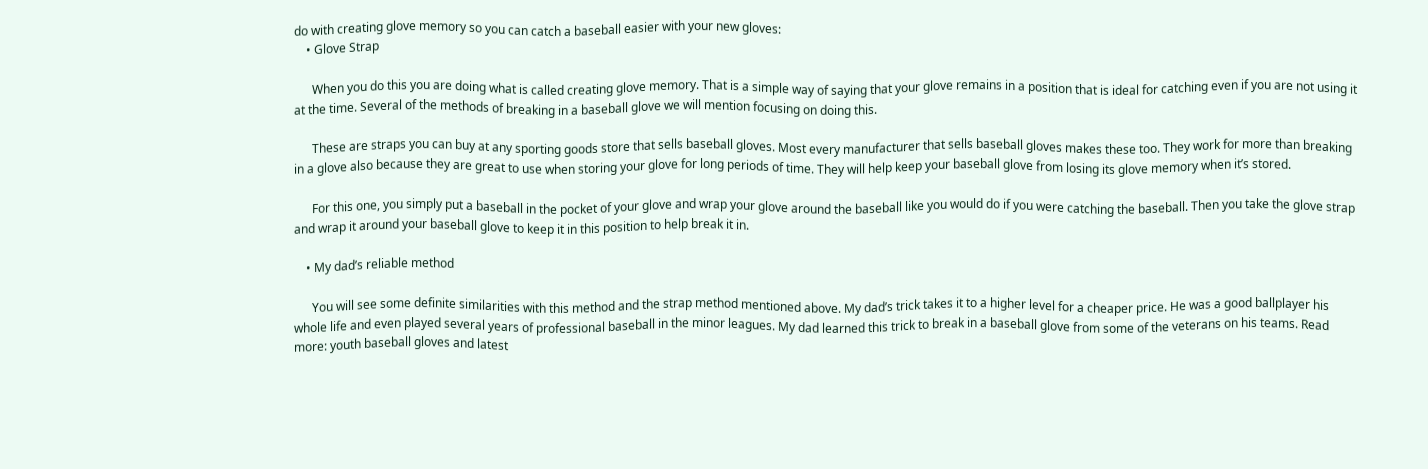do with creating glove memory so you can catch a baseball easier with your new gloves:
    • Glove Strap

      When you do this you are doing what is called creating glove memory. That is a simple way of saying that your glove remains in a position that is ideal for catching even if you are not using it at the time. Several of the methods of breaking in a baseball glove we will mention focusing on doing this.

      These are straps you can buy at any sporting goods store that sells baseball gloves. Most every manufacturer that sells baseball gloves makes these too. They work for more than breaking in a glove also because they are great to use when storing your glove for long periods of time. They will help keep your baseball glove from losing its glove memory when it’s stored.

      For this one, you simply put a baseball in the pocket of your glove and wrap your glove around the baseball like you would do if you were catching the baseball. Then you take the glove strap and wrap it around your baseball glove to keep it in this position to help break it in.

    • My dad’s reliable method

      You will see some definite similarities with this method and the strap method mentioned above. My dad’s trick takes it to a higher level for a cheaper price. He was a good ballplayer his whole life and even played several years of professional baseball in the minor leagues. My dad learned this trick to break in a baseball glove from some of the veterans on his teams. Read more: youth baseball gloves and latest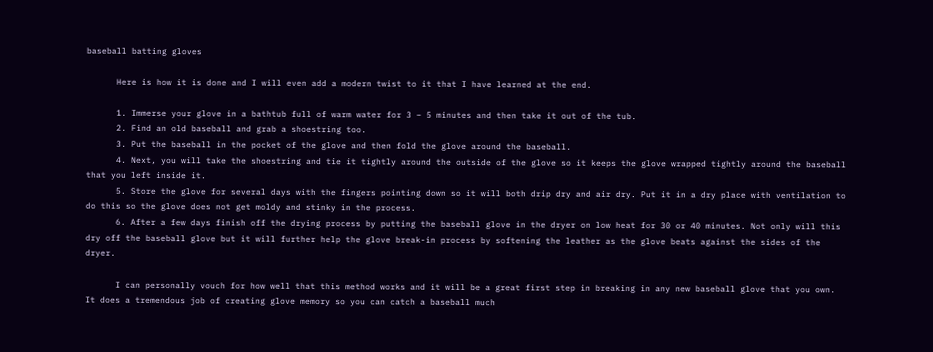baseball batting gloves

      Here is how it is done and I will even add a modern twist to it that I have learned at the end.

      1. Immerse your glove in a bathtub full of warm water for 3 – 5 minutes and then take it out of the tub.
      2. Find an old baseball and grab a shoestring too.
      3. Put the baseball in the pocket of the glove and then fold the glove around the baseball.
      4. Next, you will take the shoestring and tie it tightly around the outside of the glove so it keeps the glove wrapped tightly around the baseball that you left inside it.
      5. Store the glove for several days with the fingers pointing down so it will both drip dry and air dry. Put it in a dry place with ventilation to do this so the glove does not get moldy and stinky in the process.
      6. After a few days finish off the drying process by putting the baseball glove in the dryer on low heat for 30 or 40 minutes. Not only will this dry off the baseball glove but it will further help the glove break-in process by softening the leather as the glove beats against the sides of the dryer.

      I can personally vouch for how well that this method works and it will be a great first step in breaking in any new baseball glove that you own. It does a tremendous job of creating glove memory so you can catch a baseball much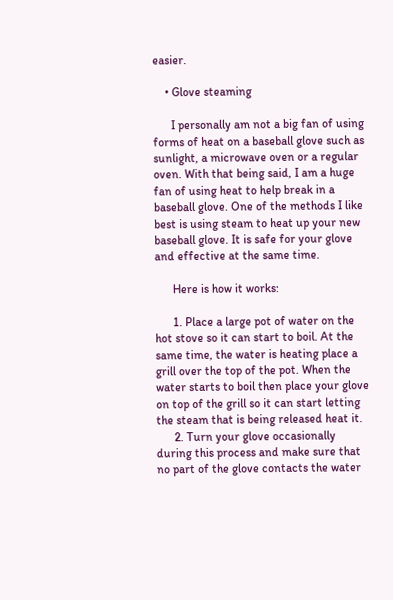easier.

    • Glove steaming

      I personally am not a big fan of using forms of heat on a baseball glove such as sunlight, a microwave oven or a regular oven. With that being said, I am a huge fan of using heat to help break in a baseball glove. One of the methods I like best is using steam to heat up your new baseball glove. It is safe for your glove and effective at the same time.

      Here is how it works:

      1. Place a large pot of water on the hot stove so it can start to boil. At the same time, the water is heating place a grill over the top of the pot. When the water starts to boil then place your glove on top of the grill so it can start letting the steam that is being released heat it.
      2. Turn your glove occasionally during this process and make sure that no part of the glove contacts the water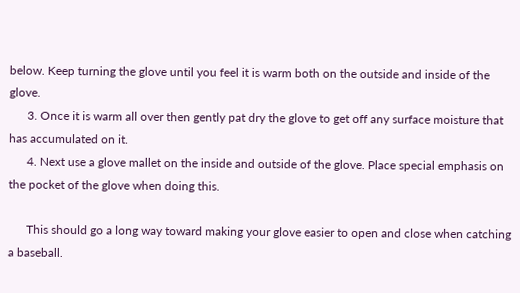below. Keep turning the glove until you feel it is warm both on the outside and inside of the glove.
      3. Once it is warm all over then gently pat dry the glove to get off any surface moisture that has accumulated on it.
      4. Next use a glove mallet on the inside and outside of the glove. Place special emphasis on the pocket of the glove when doing this.

      This should go a long way toward making your glove easier to open and close when catching a baseball.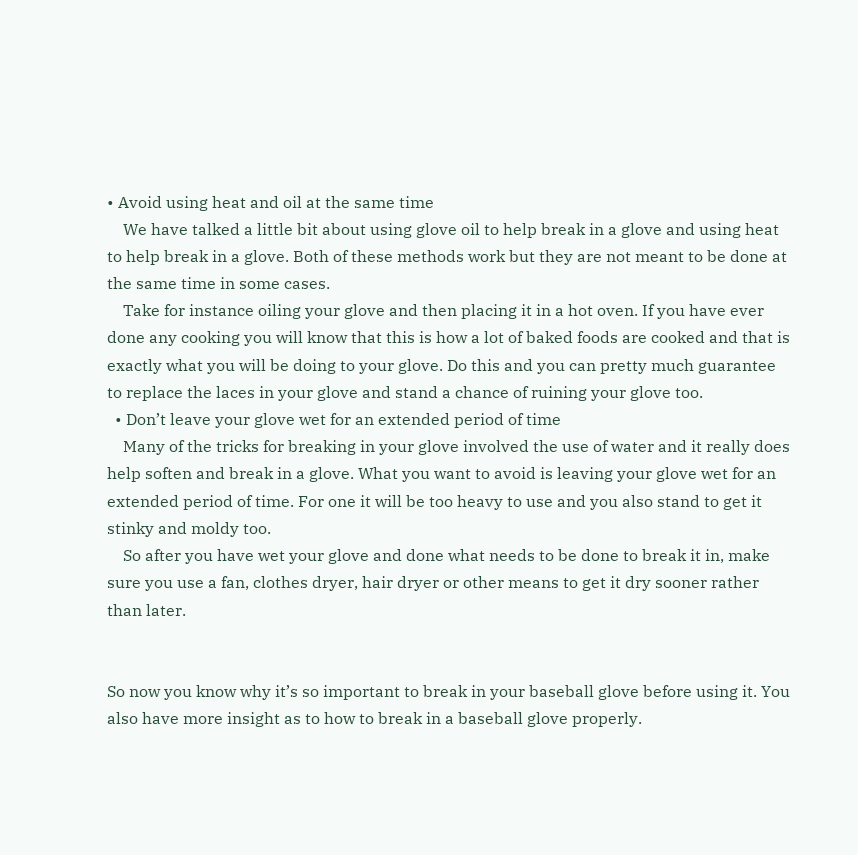• Avoid using heat and oil at the same time
    We have talked a little bit about using glove oil to help break in a glove and using heat to help break in a glove. Both of these methods work but they are not meant to be done at the same time in some cases.
    Take for instance oiling your glove and then placing it in a hot oven. If you have ever done any cooking you will know that this is how a lot of baked foods are cooked and that is exactly what you will be doing to your glove. Do this and you can pretty much guarantee to replace the laces in your glove and stand a chance of ruining your glove too.
  • Don’t leave your glove wet for an extended period of time
    Many of the tricks for breaking in your glove involved the use of water and it really does help soften and break in a glove. What you want to avoid is leaving your glove wet for an extended period of time. For one it will be too heavy to use and you also stand to get it stinky and moldy too.
    So after you have wet your glove and done what needs to be done to break it in, make sure you use a fan, clothes dryer, hair dryer or other means to get it dry sooner rather than later.


So now you know why it’s so important to break in your baseball glove before using it. You also have more insight as to how to break in a baseball glove properly.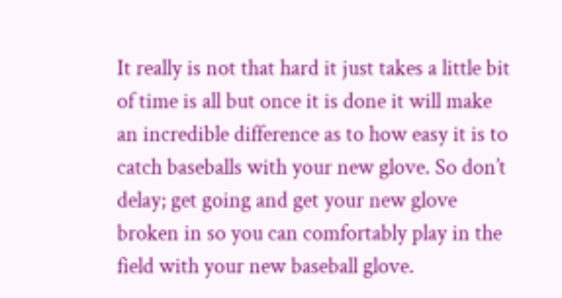It really is not that hard it just takes a little bit of time is all but once it is done it will make an incredible difference as to how easy it is to catch baseballs with your new glove. So don’t delay; get going and get your new glove broken in so you can comfortably play in the field with your new baseball glove.